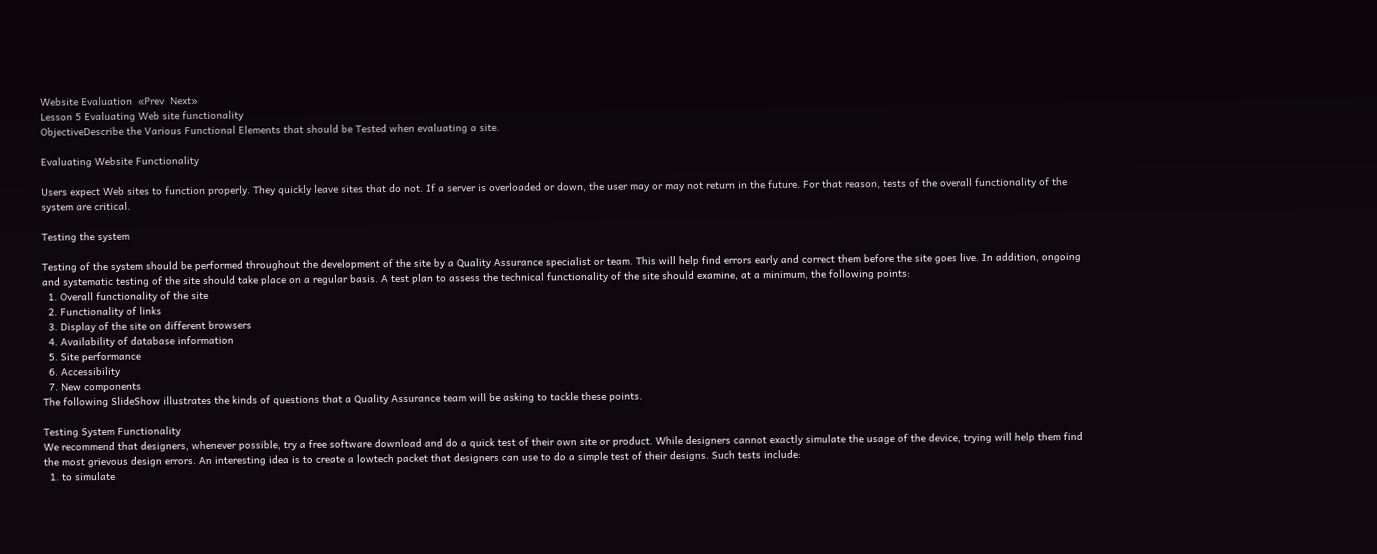Website Evaluation  «Prev  Next»
Lesson 5 Evaluating Web site functionality
ObjectiveDescribe the Various Functional Elements that should be Tested when evaluating a site.

Evaluating Website Functionality

Users expect Web sites to function properly. They quickly leave sites that do not. If a server is overloaded or down, the user may or may not return in the future. For that reason, tests of the overall functionality of the system are critical.

Testing the system

Testing of the system should be performed throughout the development of the site by a Quality Assurance specialist or team. This will help find errors early and correct them before the site goes live. In addition, ongoing and systematic testing of the site should take place on a regular basis. A test plan to assess the technical functionality of the site should examine, at a minimum, the following points:
  1. Overall functionality of the site
  2. Functionality of links
  3. Display of the site on different browsers
  4. Availability of database information
  5. Site performance
  6. Accessibility
  7. New components
The following SlideShow illustrates the kinds of questions that a Quality Assurance team will be asking to tackle these points.

Testing System Functionality
We recommend that designers, whenever possible, try a free software download and do a quick test of their own site or product. While designers cannot exactly simulate the usage of the device, trying will help them find the most grievous design errors. An interesting idea is to create a lowtech packet that designers can use to do a simple test of their designs. Such tests include:
  1. to simulate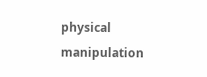physical manipulation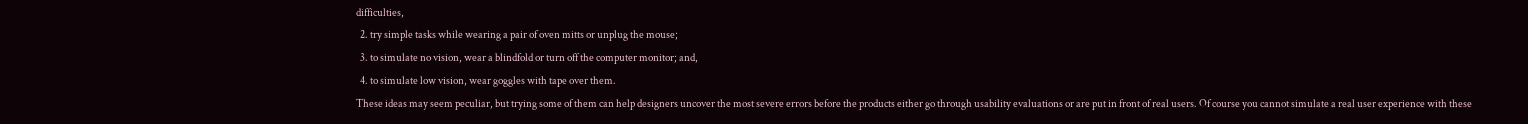difficulties,
  2. try simple tasks while wearing a pair of oven mitts or unplug the mouse;
  3. to simulate no vision, wear a blindfold or turn off the computer monitor; and,
  4. to simulate low vision, wear goggles with tape over them.
These ideas may seem peculiar, but trying some of them can help designers uncover the most severe errors before the products either go through usability evaluations or are put in front of real users. Of course you cannot simulate a real user experience with these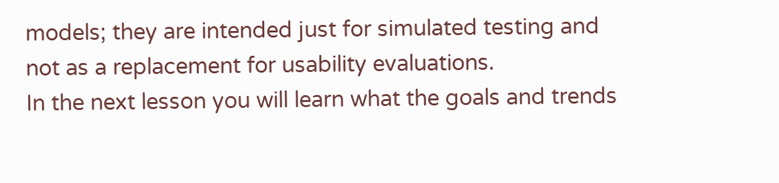models; they are intended just for simulated testing and not as a replacement for usability evaluations.
In the next lesson you will learn what the goals and trends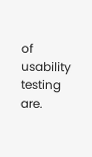of usability testing are.